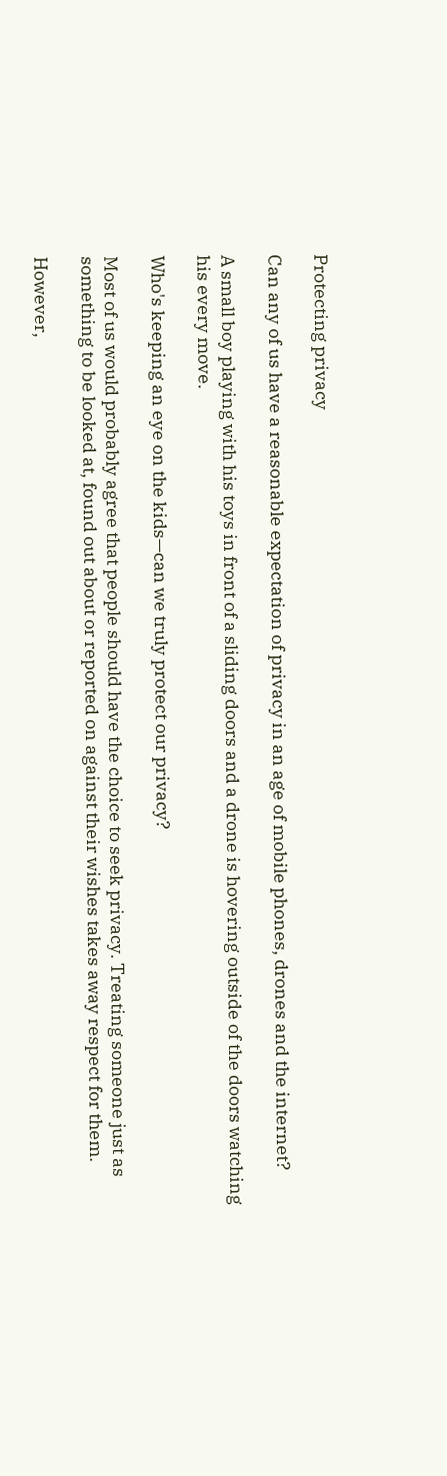Protecting privacy

Can any of us have a reasonable expectation of privacy in an age of mobile phones, drones and the internet?

A small boy playing with his toys in front of a sliding doors and a drone is hovering outside of the doors watching his every move.

Who's keeping an eye on the kids—can we truly protect our privacy?

Most of us would probably agree that people should have the choice to seek privacy. Treating someone just as something to be looked at, found out about or reported on against their wishes takes away respect for them.

However,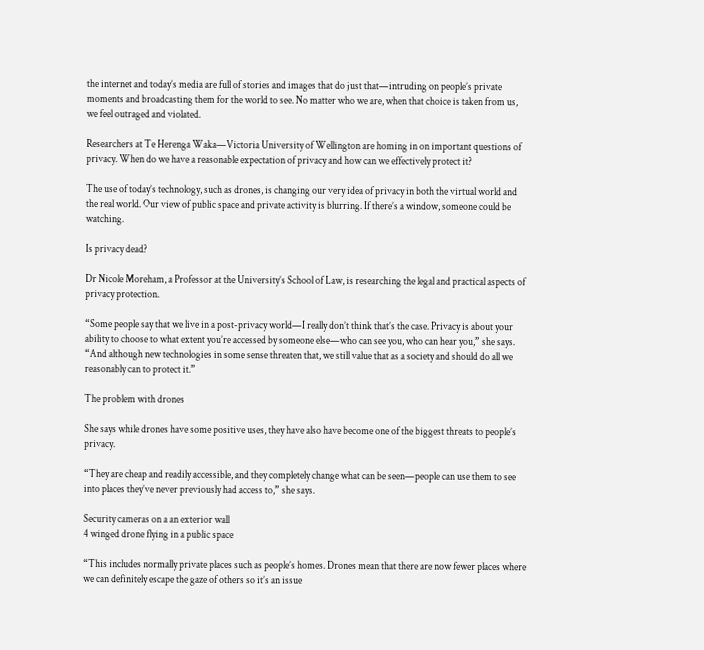the internet and today’s media are full of stories and images that do just that—intruding on people’s private moments and broadcasting them for the world to see. No matter who we are, when that choice is taken from us, we feel outraged and violated.

Researchers at Te Herenga Waka—Victoria University of Wellington are homing in on important questions of privacy. When do we have a reasonable expectation of privacy and how can we effectively protect it?

The use of today’s technology, such as drones, is changing our very idea of privacy in both the virtual world and the real world. Our view of public space and private activity is blurring. If there’s a window, someone could be watching.

Is privacy dead?

Dr Nicole Moreham, a Professor at the University’s School of Law, is researching the legal and practical aspects of privacy protection.

“Some people say that we live in a post-privacy world—I really don’t think that’s the case. Privacy is about your ability to choose to what extent you’re accessed by someone else—who can see you, who can hear you,” she says. “And although new technologies in some sense threaten that, we still value that as a society and should do all we reasonably can to protect it.”

The problem with drones

She says while drones have some positive uses, they have also have become one of the biggest threats to people’s privacy.

“They are cheap and readily accessible, and they completely change what can be seen—people can use them to see into places they’ve never previously had access to,” she says.

Security cameras on a an exterior wall
4 winged drone flying in a public space

“This includes normally private places such as people’s homes. Drones mean that there are now fewer places where we can definitely escape the gaze of others so it’s an issue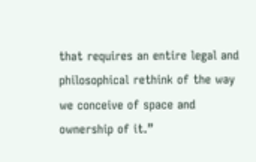that requires an entire legal and philosophical rethink of the way we conceive of space and ownership of it.”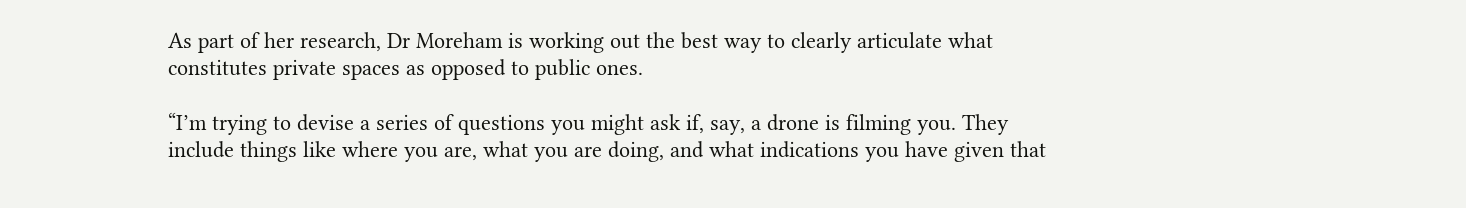As part of her research, Dr Moreham is working out the best way to clearly articulate what constitutes private spaces as opposed to public ones.

“I’m trying to devise a series of questions you might ask if, say, a drone is filming you. They include things like where you are, what you are doing, and what indications you have given that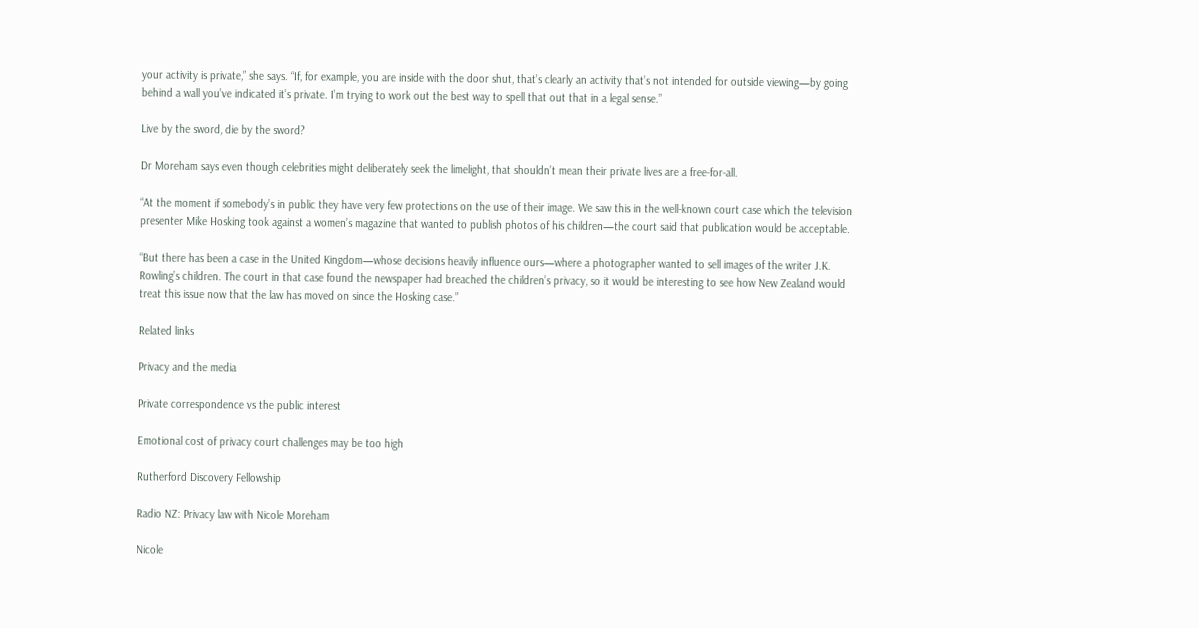your activity is private,” she says. “If, for example, you are inside with the door shut, that’s clearly an activity that’s not intended for outside viewing—by going behind a wall you’ve indicated it’s private. I’m trying to work out the best way to spell that out that in a legal sense.”

Live by the sword, die by the sword?

Dr Moreham says even though celebrities might deliberately seek the limelight, that shouldn’t mean their private lives are a free-for-all.

“At the moment if somebody’s in public they have very few protections on the use of their image. We saw this in the well-known court case which the television presenter Mike Hosking took against a women’s magazine that wanted to publish photos of his children—the court said that publication would be acceptable.

“But there has been a case in the United Kingdom—whose decisions heavily influence ours—where a photographer wanted to sell images of the writer J.K. Rowling’s children. The court in that case found the newspaper had breached the children’s privacy, so it would be interesting to see how New Zealand would treat this issue now that the law has moved on since the Hosking case.”

Related links

Privacy and the media

Private correspondence vs the public interest

Emotional cost of privacy court challenges may be too high

Rutherford Discovery Fellowship

Radio NZ: Privacy law with Nicole Moreham

Nicole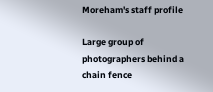Moreham's staff profile

Large group of photographers behind a chain fence